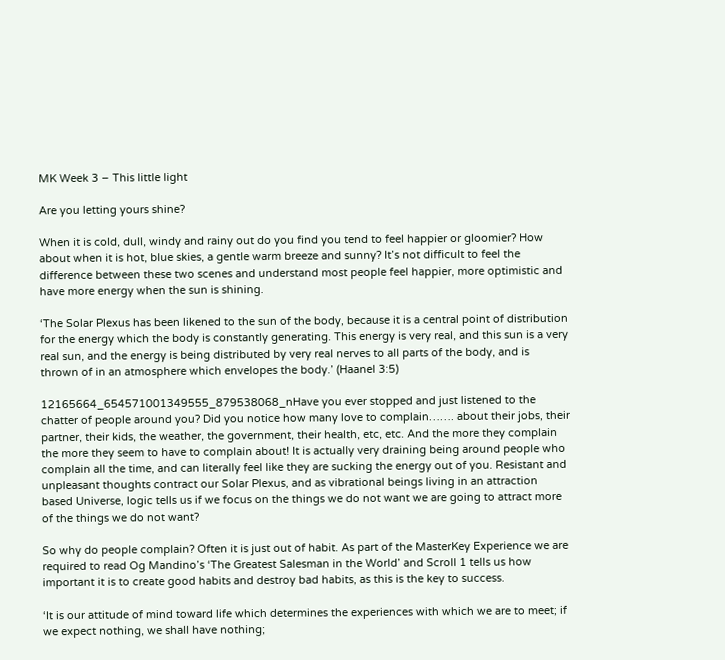MK Week 3 – This little light

Are you letting yours shine?

When it is cold, dull, windy and rainy out do you find you tend to feel happier or gloomier? How about when it is hot, blue skies, a gentle warm breeze and sunny? It’s not difficult to feel the difference between these two scenes and understand most people feel happier, more optimistic and have more energy when the sun is shining.

‘The Solar Plexus has been likened to the sun of the body, because it is a central point of distribution for the energy which the body is constantly generating. This energy is very real, and this sun is a very real sun, and the energy is being distributed by very real nerves to all parts of the body, and is thrown of in an atmosphere which envelopes the body.’ (Haanel 3:5)

12165664_654571001349555_879538068_nHave you ever stopped and just listened to the chatter of people around you? Did you notice how many love to complain……. about their jobs, their partner, their kids, the weather, the government, their health, etc, etc. And the more they complain the more they seem to have to complain about! It is actually very draining being around people who complain all the time, and can literally feel like they are sucking the energy out of you. Resistant and unpleasant thoughts contract our Solar Plexus, and as vibrational beings living in an attraction based Universe, logic tells us if we focus on the things we do not want we are going to attract more of the things we do not want?

So why do people complain? Often it is just out of habit. As part of the MasterKey Experience we are required to read Og Mandino’s ‘The Greatest Salesman in the World’ and Scroll 1 tells us how important it is to create good habits and destroy bad habits, as this is the key to success.

‘It is our attitude of mind toward life which determines the experiences with which we are to meet; if we expect nothing, we shall have nothing;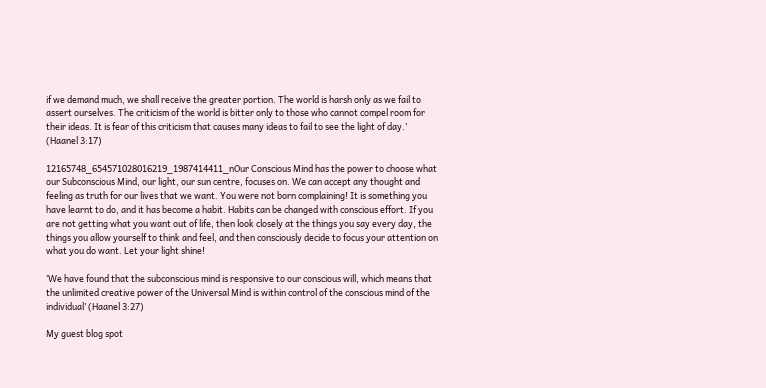if we demand much, we shall receive the greater portion. The world is harsh only as we fail to assert ourselves. The criticism of the world is bitter only to those who cannot compel room for their ideas. It is fear of this criticism that causes many ideas to fail to see the light of day.’ (Haanel 3:17)

12165748_654571028016219_1987414411_nOur Conscious Mind has the power to choose what our Subconscious Mind, our light, our sun centre, focuses on. We can accept any thought and feeling as truth for our lives that we want. You were not born complaining! It is something you have learnt to do, and it has become a habit. Habits can be changed with conscious effort. If you are not getting what you want out of life, then look closely at the things you say every day, the things you allow yourself to think and feel, and then consciously decide to focus your attention on what you do want. Let your light shine!

‘We have found that the subconscious mind is responsive to our conscious will, which means that the unlimited creative power of the Universal Mind is within control of the conscious mind of the individual’ (Haanel 3:27)

My guest blog spot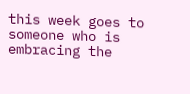this week goes to someone who is embracing the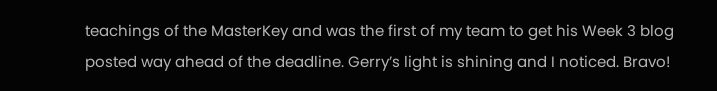teachings of the MasterKey and was the first of my team to get his Week 3 blog posted way ahead of the deadline. Gerry’s light is shining and I noticed. Bravo!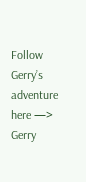Follow Gerry’s adventure here —> Gerry